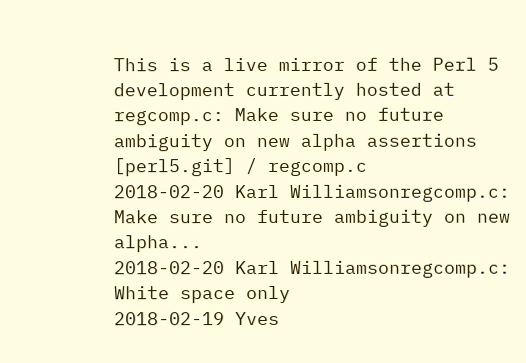This is a live mirror of the Perl 5 development currently hosted at
regcomp.c: Make sure no future ambiguity on new alpha assertions
[perl5.git] / regcomp.c
2018-02-20 Karl Williamsonregcomp.c: Make sure no future ambiguity on new alpha...
2018-02-20 Karl Williamsonregcomp.c: White space only
2018-02-19 Yves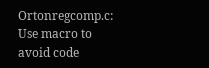Ortonregcomp.c: Use macro to avoid code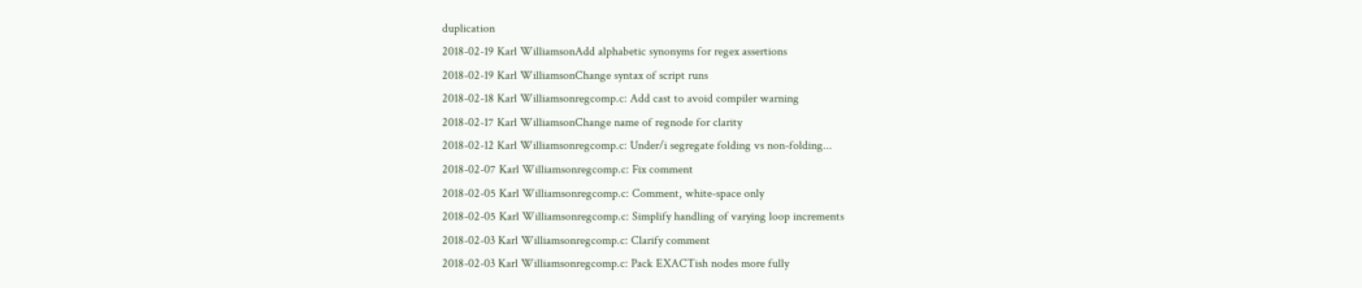duplication
2018-02-19 Karl WilliamsonAdd alphabetic synonyms for regex assertions
2018-02-19 Karl WilliamsonChange syntax of script runs
2018-02-18 Karl Williamsonregcomp.c: Add cast to avoid compiler warning
2018-02-17 Karl WilliamsonChange name of regnode for clarity
2018-02-12 Karl Williamsonregcomp.c: Under/i segregate folding vs non-folding...
2018-02-07 Karl Williamsonregcomp.c: Fix comment
2018-02-05 Karl Williamsonregcomp.c: Comment, white-space only
2018-02-05 Karl Williamsonregcomp.c: Simplify handling of varying loop increments
2018-02-03 Karl Williamsonregcomp.c: Clarify comment
2018-02-03 Karl Williamsonregcomp.c: Pack EXACTish nodes more fully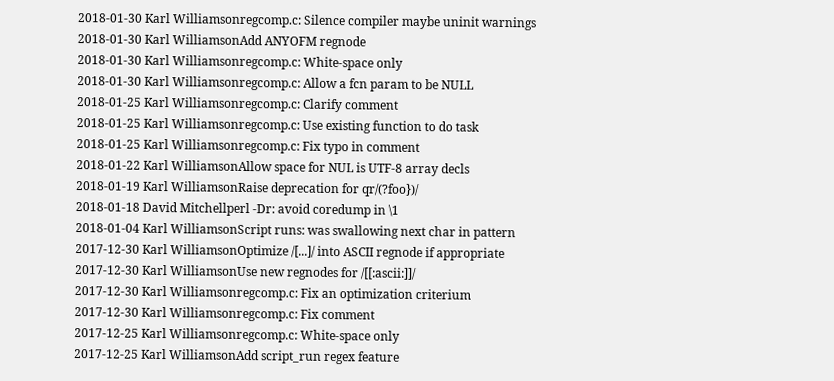2018-01-30 Karl Williamsonregcomp.c: Silence compiler maybe uninit warnings
2018-01-30 Karl WilliamsonAdd ANYOFM regnode
2018-01-30 Karl Williamsonregcomp.c: White-space only
2018-01-30 Karl Williamsonregcomp.c: Allow a fcn param to be NULL
2018-01-25 Karl Williamsonregcomp.c: Clarify comment
2018-01-25 Karl Williamsonregcomp.c: Use existing function to do task
2018-01-25 Karl Williamsonregcomp.c: Fix typo in comment
2018-01-22 Karl WilliamsonAllow space for NUL is UTF-8 array decls
2018-01-19 Karl WilliamsonRaise deprecation for qr/(?foo})/
2018-01-18 David Mitchellperl -Dr: avoid coredump in \1
2018-01-04 Karl WilliamsonScript runs: was swallowing next char in pattern
2017-12-30 Karl WilliamsonOptimize /[...]/ into ASCII regnode if appropriate
2017-12-30 Karl WilliamsonUse new regnodes for /[[:ascii:]]/
2017-12-30 Karl Williamsonregcomp.c: Fix an optimization criterium
2017-12-30 Karl Williamsonregcomp.c: Fix comment
2017-12-25 Karl Williamsonregcomp.c: White-space only
2017-12-25 Karl WilliamsonAdd script_run regex feature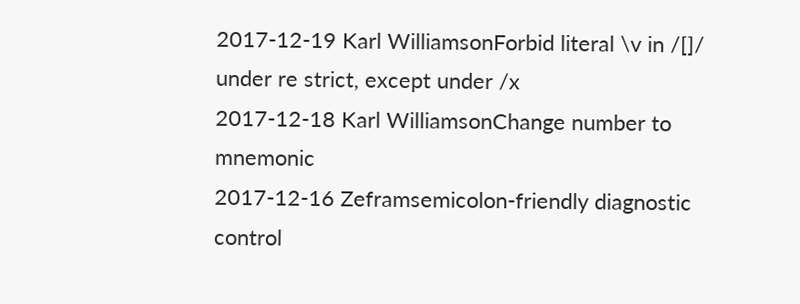2017-12-19 Karl WilliamsonForbid literal \v in /[]/ under re strict, except under /x
2017-12-18 Karl WilliamsonChange number to mnemonic
2017-12-16 Zeframsemicolon-friendly diagnostic control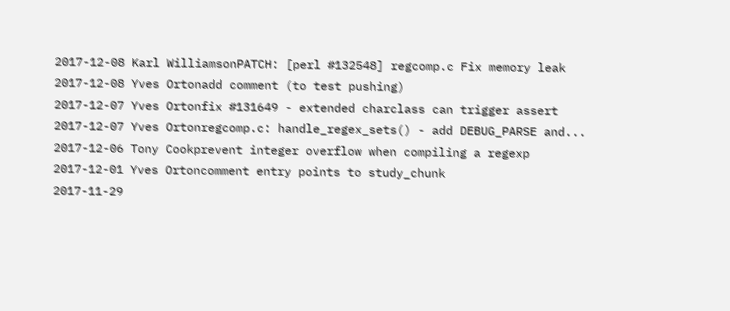2017-12-08 Karl WilliamsonPATCH: [perl #132548] regcomp.c Fix memory leak
2017-12-08 Yves Ortonadd comment (to test pushing)
2017-12-07 Yves Ortonfix #131649 - extended charclass can trigger assert
2017-12-07 Yves Ortonregcomp.c: handle_regex_sets() - add DEBUG_PARSE and...
2017-12-06 Tony Cookprevent integer overflow when compiling a regexp
2017-12-01 Yves Ortoncomment entry points to study_chunk
2017-11-29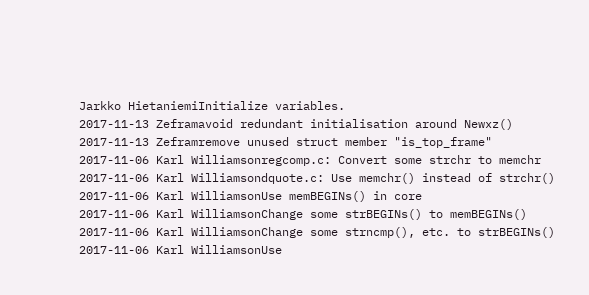Jarkko HietaniemiInitialize variables.
2017-11-13 Zeframavoid redundant initialisation around Newxz()
2017-11-13 Zeframremove unused struct member "is_top_frame"
2017-11-06 Karl Williamsonregcomp.c: Convert some strchr to memchr
2017-11-06 Karl Williamsondquote.c: Use memchr() instead of strchr()
2017-11-06 Karl WilliamsonUse memBEGINs() in core
2017-11-06 Karl WilliamsonChange some strBEGINs() to memBEGINs()
2017-11-06 Karl WilliamsonChange some strncmp(), etc. to strBEGINs()
2017-11-06 Karl WilliamsonUse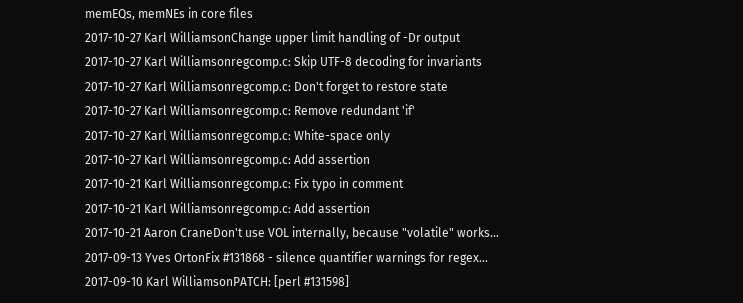memEQs, memNEs in core files
2017-10-27 Karl WilliamsonChange upper limit handling of -Dr output
2017-10-27 Karl Williamsonregcomp.c: Skip UTF-8 decoding for invariants
2017-10-27 Karl Williamsonregcomp.c: Don't forget to restore state
2017-10-27 Karl Williamsonregcomp.c: Remove redundant 'if'
2017-10-27 Karl Williamsonregcomp.c: White-space only
2017-10-27 Karl Williamsonregcomp.c: Add assertion
2017-10-21 Karl Williamsonregcomp.c: Fix typo in comment
2017-10-21 Karl Williamsonregcomp.c: Add assertion
2017-10-21 Aaron CraneDon't use VOL internally, because "volatile" works...
2017-09-13 Yves OrtonFix #131868 - silence quantifier warnings for regex...
2017-09-10 Karl WilliamsonPATCH: [perl #131598]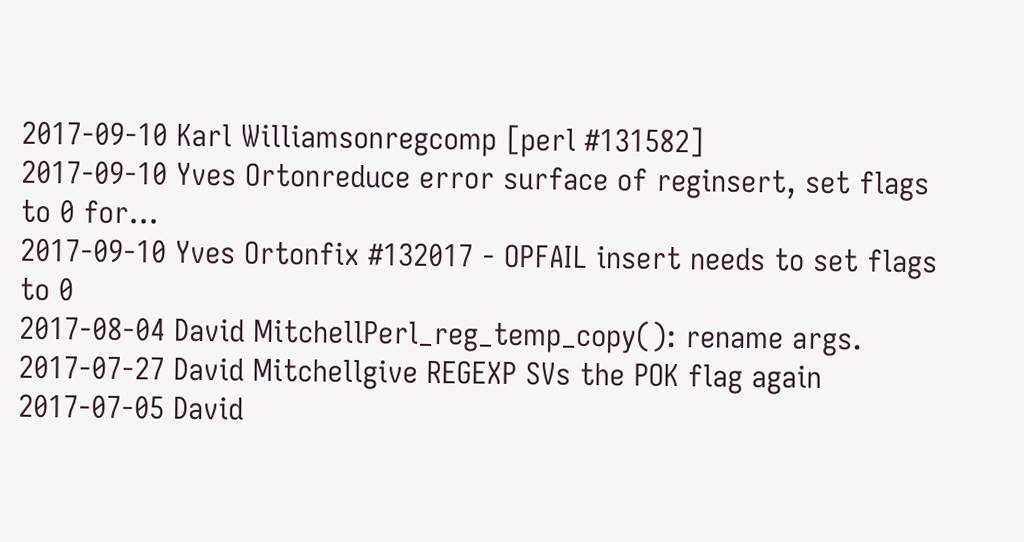2017-09-10 Karl Williamsonregcomp [perl #131582]
2017-09-10 Yves Ortonreduce error surface of reginsert, set flags to 0 for...
2017-09-10 Yves Ortonfix #132017 - OPFAIL insert needs to set flags to 0
2017-08-04 David MitchellPerl_reg_temp_copy(): rename args.
2017-07-27 David Mitchellgive REGEXP SVs the POK flag again
2017-07-05 David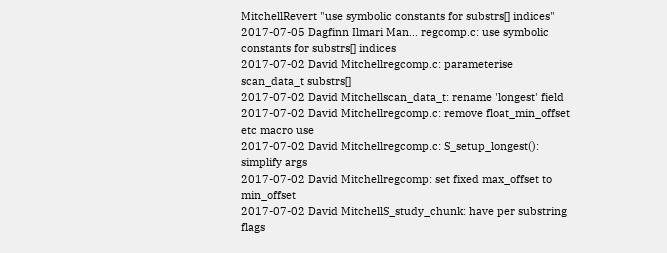MitchellRevert "use symbolic constants for substrs[] indices"
2017-07-05 Dagfinn Ilmari Man... regcomp.c: use symbolic constants for substrs[] indices
2017-07-02 David Mitchellregcomp.c: parameterise scan_data_t substrs[]
2017-07-02 David Mitchellscan_data_t: rename 'longest' field
2017-07-02 David Mitchellregcomp.c: remove float_min_offset etc macro use
2017-07-02 David Mitchellregcomp.c: S_setup_longest(): simplify args
2017-07-02 David Mitchellregcomp: set fixed max_offset to min_offset
2017-07-02 David MitchellS_study_chunk: have per substring flags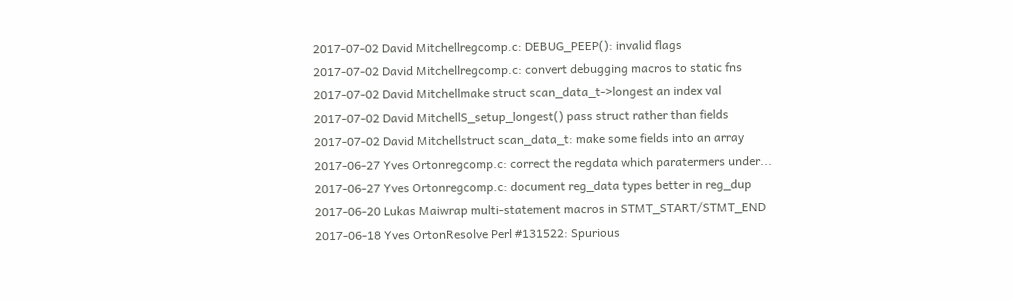2017-07-02 David Mitchellregcomp.c: DEBUG_PEEP(): invalid flags
2017-07-02 David Mitchellregcomp.c: convert debugging macros to static fns
2017-07-02 David Mitchellmake struct scan_data_t->longest an index val
2017-07-02 David MitchellS_setup_longest() pass struct rather than fields
2017-07-02 David Mitchellstruct scan_data_t: make some fields into an array
2017-06-27 Yves Ortonregcomp.c: correct the regdata which paratermers under...
2017-06-27 Yves Ortonregcomp.c: document reg_data types better in reg_dup
2017-06-20 Lukas Maiwrap multi-statement macros in STMT_START/STMT_END
2017-06-18 Yves OrtonResolve Perl #131522: Spurious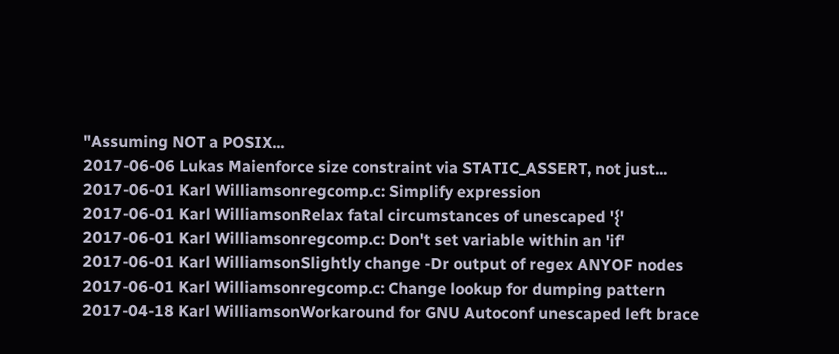"Assuming NOT a POSIX...
2017-06-06 Lukas Maienforce size constraint via STATIC_ASSERT, not just...
2017-06-01 Karl Williamsonregcomp.c: Simplify expression
2017-06-01 Karl WilliamsonRelax fatal circumstances of unescaped '{'
2017-06-01 Karl Williamsonregcomp.c: Don't set variable within an 'if'
2017-06-01 Karl WilliamsonSlightly change -Dr output of regex ANYOF nodes
2017-06-01 Karl Williamsonregcomp.c: Change lookup for dumping pattern
2017-04-18 Karl WilliamsonWorkaround for GNU Autoconf unescaped left brace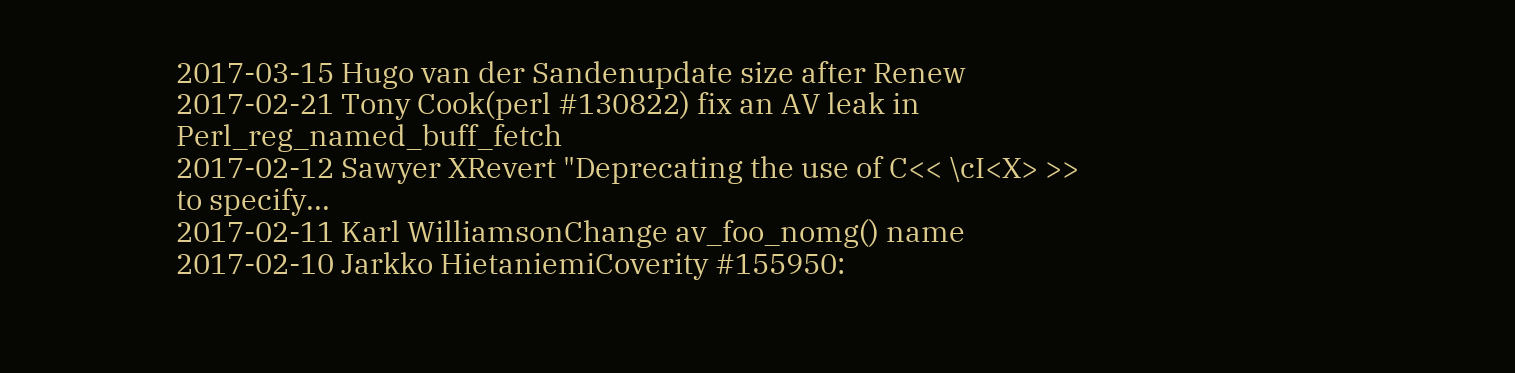2017-03-15 Hugo van der Sandenupdate size after Renew
2017-02-21 Tony Cook(perl #130822) fix an AV leak in Perl_reg_named_buff_fetch
2017-02-12 Sawyer XRevert "Deprecating the use of C<< \cI<X> >> to specify...
2017-02-11 Karl WilliamsonChange av_foo_nomg() name
2017-02-10 Jarkko HietaniemiCoverity #155950: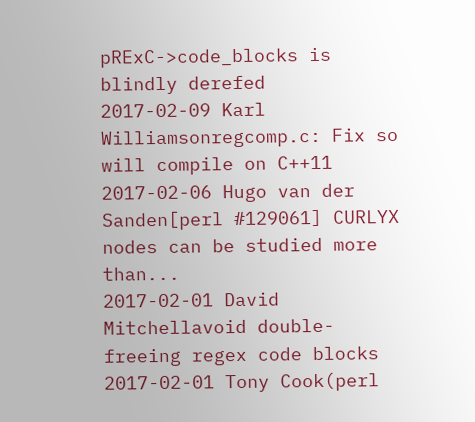pRExC->code_blocks is blindly derefed
2017-02-09 Karl Williamsonregcomp.c: Fix so will compile on C++11
2017-02-06 Hugo van der Sanden[perl #129061] CURLYX nodes can be studied more than...
2017-02-01 David Mitchellavoid double-freeing regex code blocks
2017-02-01 Tony Cook(perl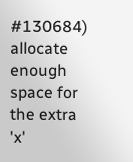#130684) allocate enough space for the extra 'x'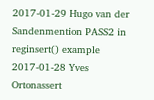2017-01-29 Hugo van der Sandenmention PASS2 in reginsert() example
2017-01-28 Yves Ortonassert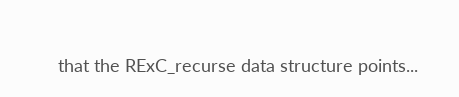that the RExC_recurse data structure points...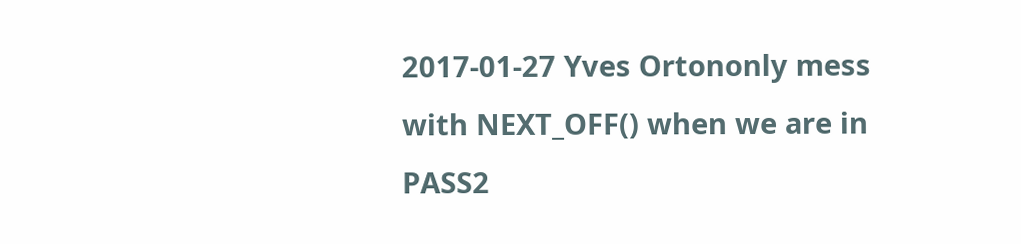2017-01-27 Yves Ortononly mess with NEXT_OFF() when we are in PASS2